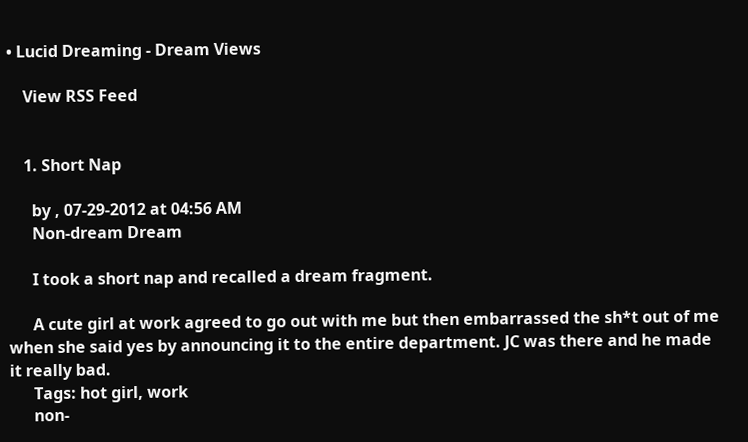• Lucid Dreaming - Dream Views

    View RSS Feed


    1. Short Nap

      by , 07-29-2012 at 04:56 AM
      Non-dream Dream

      I took a short nap and recalled a dream fragment.

      A cute girl at work agreed to go out with me but then embarrassed the sh*t out of me when she said yes by announcing it to the entire department. JC was there and he made it really bad.
      Tags: hot girl, work
      non-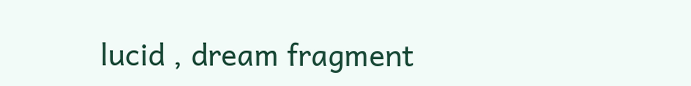lucid , dream fragment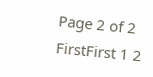Page 2 of 2 FirstFirst 1 2